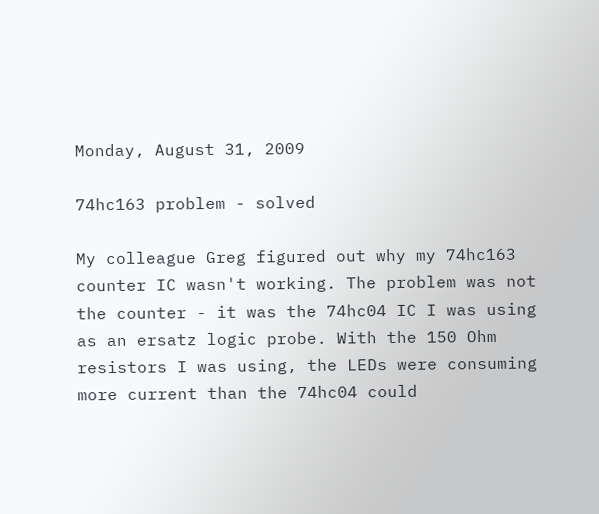Monday, August 31, 2009

74hc163 problem - solved

My colleague Greg figured out why my 74hc163 counter IC wasn't working. The problem was not the counter - it was the 74hc04 IC I was using as an ersatz logic probe. With the 150 Ohm resistors I was using, the LEDs were consuming more current than the 74hc04 could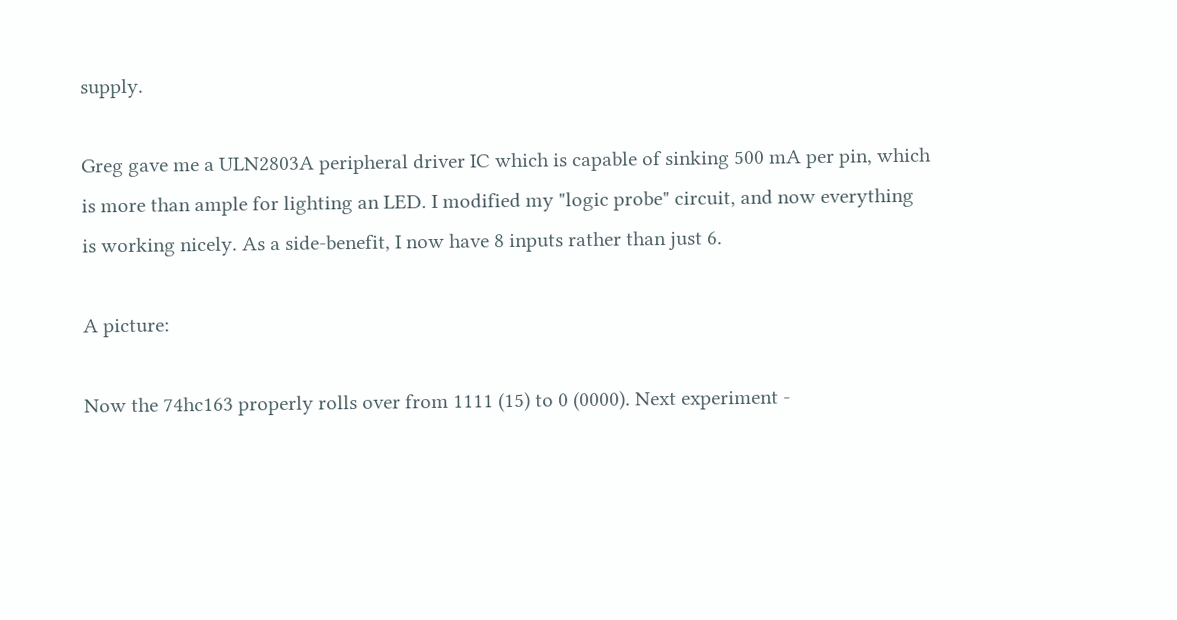supply.

Greg gave me a ULN2803A peripheral driver IC which is capable of sinking 500 mA per pin, which is more than ample for lighting an LED. I modified my "logic probe" circuit, and now everything is working nicely. As a side-benefit, I now have 8 inputs rather than just 6.

A picture:

Now the 74hc163 properly rolls over from 1111 (15) to 0 (0000). Next experiment -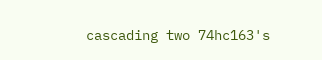cascading two 74hc163's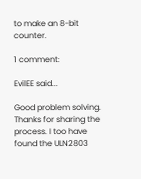to make an 8-bit counter.

1 comment:

EvilEE said...

Good problem solving. Thanks for sharing the process. I too have found the ULN2803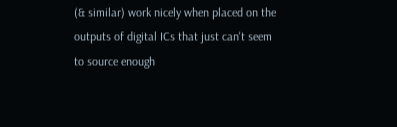(& similar) work nicely when placed on the outputs of digital ICs that just can't seem to source enough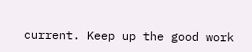current. Keep up the good work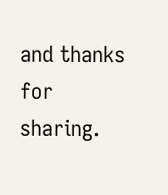and thanks for sharing.